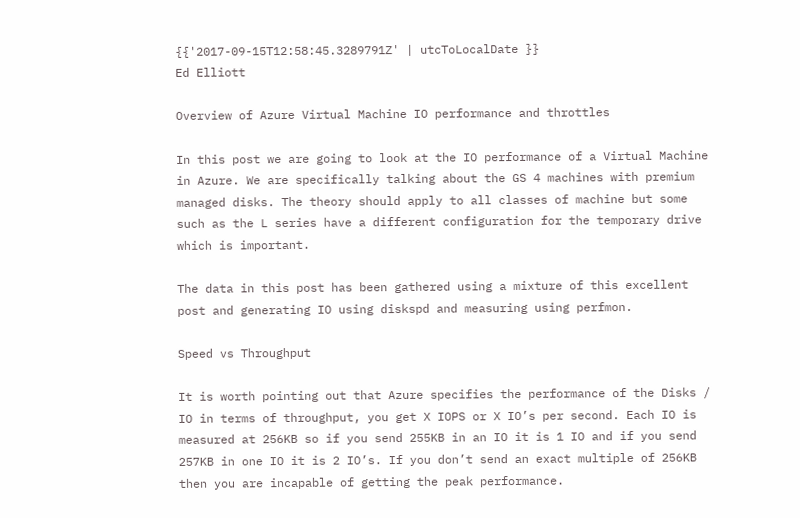{{'2017-09-15T12:58:45.3289791Z' | utcToLocalDate }}
Ed Elliott

Overview of Azure Virtual Machine IO performance and throttles

In this post we are going to look at the IO performance of a Virtual Machine in Azure. We are specifically talking about the GS 4 machines with premium managed disks. The theory should apply to all classes of machine but some such as the L series have a different configuration for the temporary drive which is important.

The data in this post has been gathered using a mixture of this excellent post and generating IO using diskspd and measuring using perfmon.

Speed vs Throughput

It is worth pointing out that Azure specifies the performance of the Disks / IO in terms of throughput, you get X IOPS or X IO’s per second. Each IO is measured at 256KB so if you send 255KB in an IO it is 1 IO and if you send 257KB in one IO it is 2 IO’s. If you don’t send an exact multiple of 256KB then you are incapable of getting the peak performance.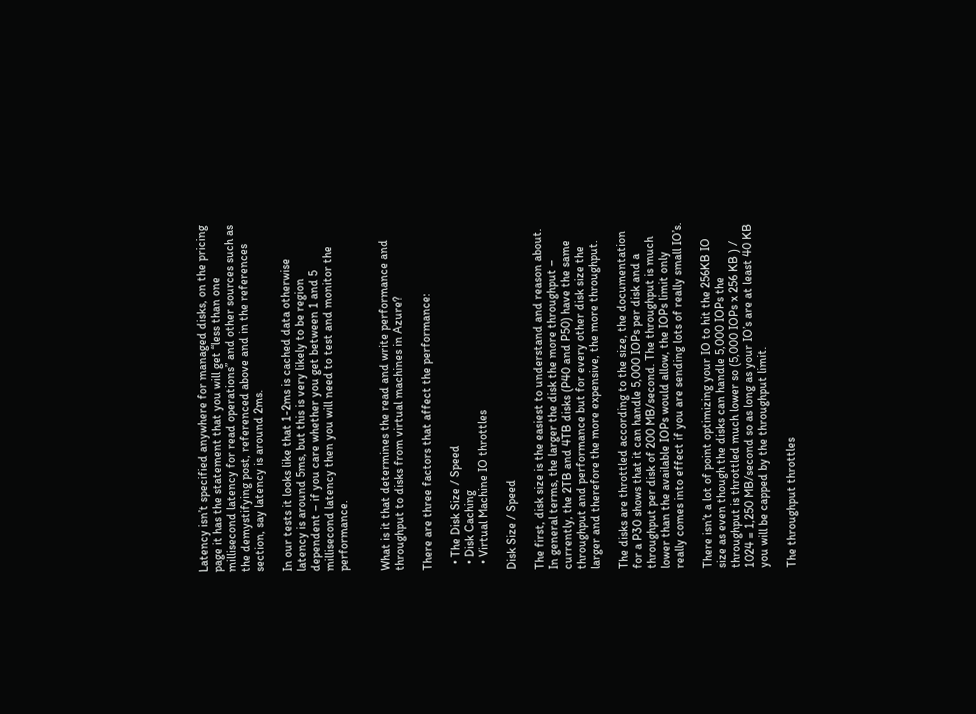Latency isn’t specified anywhere for managed disks, on the pricing page it has the statement that you will get “less than one millisecond latency for read operations” and other sources such as the demystifying post, referenced above and in the references section, say latency is around 2ms.

In our tests it looks like that 1-2ms is cached data otherwise latency is around 5ms, but this is very likely to be region dependent – if you care whether you get between 1 and 5 millisecond latency then you will need to test and monitor the performance.


What is it that determines the read and write performance and throughput to disks from virtual machines in Azure?

There are three factors that affect the performance:

  • The Disk Size / Speed
  • Disk Caching
  • Virtual Machine IO throttles

Disk Size / Speed

The first, disk size is the easiest to understand and reason about. In general terms, the larger the disk the more throughput – currently, the 2TB and 4TB disks (P40 and P50) have the same throughput and performance but for every other disk size the larger and therefore the more expensive, the more throughput.

The disks are throttled according to the size, the documentation for a P30 shows that it can handle 5,000 IOPs per disk and a throughput per disk of 200 MB/second. The throughput is much lower than the available IOPs would allow, the IOPs limit only really comes into effect if you are sending lots of really small IO’s.

There isn’t a lot of point optimizing your IO to hit the 256KB IO size as even though the disks can handle 5,000 IOPs the throughput is throttled much lower so (5,000 IOPs x 256 KB ) / 1024 = 1,250 MB/second so as long as your IO’s are at least 40 KB you will be capped by the throughput limit.

The throughput throttles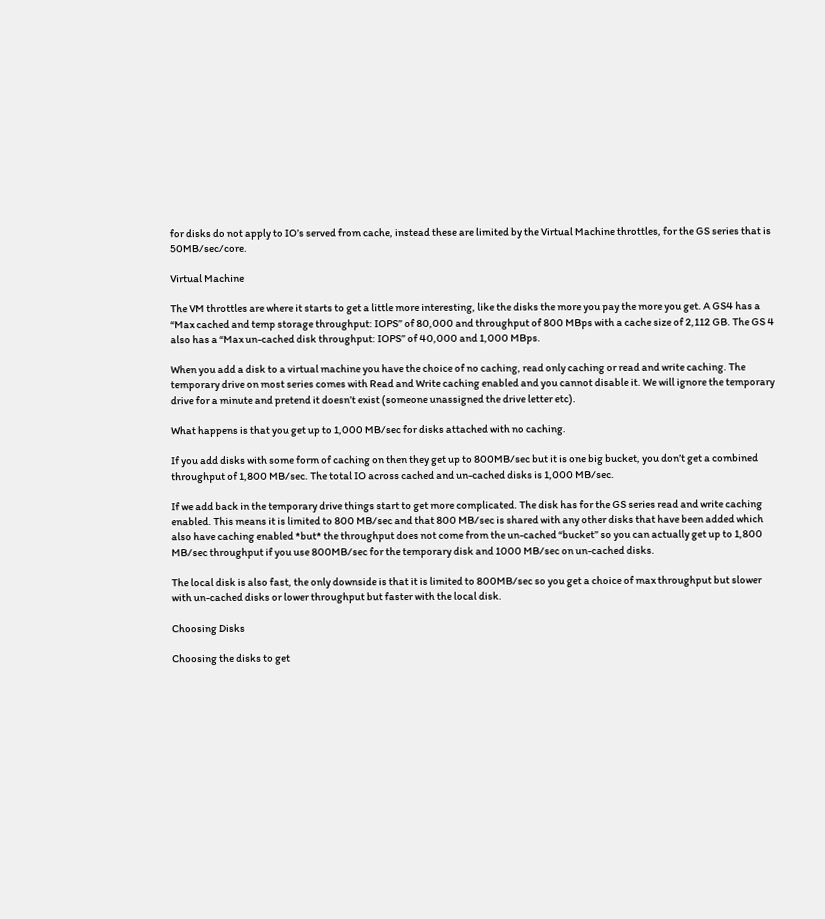for disks do not apply to IO’s served from cache, instead these are limited by the Virtual Machine throttles, for the GS series that is 50MB/sec/core.

Virtual Machine

The VM throttles are where it starts to get a little more interesting, like the disks the more you pay the more you get. A GS4 has a “Max cached and temp storage throughput: IOPS” of 80,000 and throughput of 800 MBps with a cache size of 2,112 GB. The GS 4 also has a “Max un-cached disk throughput: IOPS” of 40,000 and 1,000 MBps.

When you add a disk to a virtual machine you have the choice of no caching, read only caching or read and write caching. The temporary drive on most series comes with Read and Write caching enabled and you cannot disable it. We will ignore the temporary drive for a minute and pretend it doesn’t exist (someone unassigned the drive letter etc).

What happens is that you get up to 1,000 MB/sec for disks attached with no caching.

If you add disks with some form of caching on then they get up to 800MB/sec but it is one big bucket, you don’t get a combined throughput of 1,800 MB/sec. The total IO across cached and un-cached disks is 1,000 MB/sec.

If we add back in the temporary drive things start to get more complicated. The disk has for the GS series read and write caching enabled. This means it is limited to 800 MB/sec and that 800 MB/sec is shared with any other disks that have been added which also have caching enabled *but* the throughput does not come from the un-cached “bucket” so you can actually get up to 1,800 MB/sec throughput if you use 800MB/sec for the temporary disk and 1000 MB/sec on un-cached disks.

The local disk is also fast, the only downside is that it is limited to 800MB/sec so you get a choice of max throughput but slower with un-cached disks or lower throughput but faster with the local disk.

Choosing Disks

Choosing the disks to get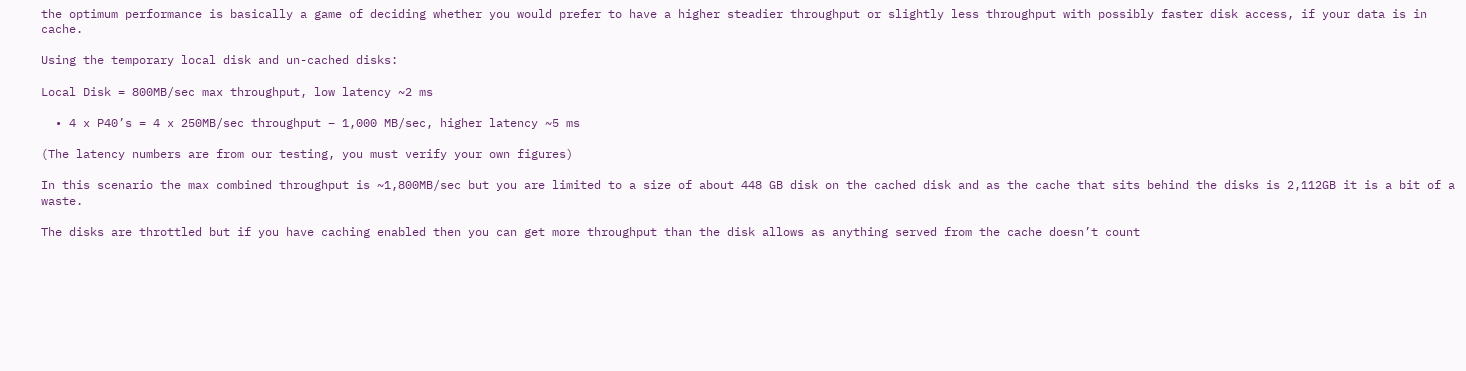the optimum performance is basically a game of deciding whether you would prefer to have a higher steadier throughput or slightly less throughput with possibly faster disk access, if your data is in cache.

Using the temporary local disk and un-cached disks:

Local Disk = 800MB/sec max throughput, low latency ~2 ms

  • 4 x P40’s = 4 x 250MB/sec throughput – 1,000 MB/sec, higher latency ~5 ms

(The latency numbers are from our testing, you must verify your own figures)

In this scenario the max combined throughput is ~1,800MB/sec but you are limited to a size of about 448 GB disk on the cached disk and as the cache that sits behind the disks is 2,112GB it is a bit of a waste.

The disks are throttled but if you have caching enabled then you can get more throughput than the disk allows as anything served from the cache doesn’t count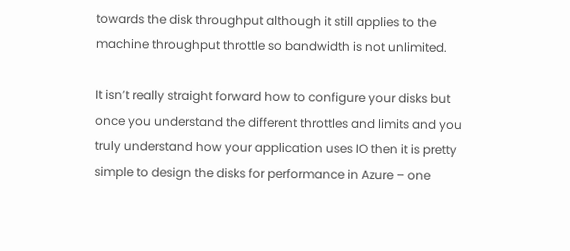towards the disk throughput although it still applies to the machine throughput throttle so bandwidth is not unlimited.

It isn’t really straight forward how to configure your disks but once you understand the different throttles and limits and you truly understand how your application uses IO then it is pretty simple to design the disks for performance in Azure – one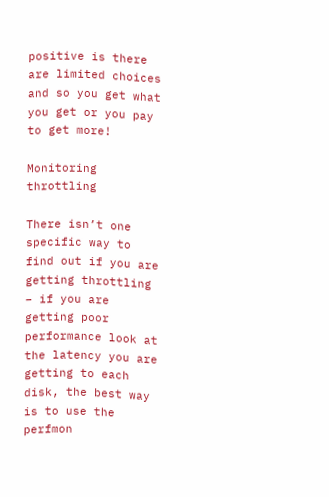positive is there are limited choices and so you get what you get or you pay to get more!

Monitoring throttling

There isn’t one specific way to find out if you are getting throttling – if you are getting poor performance look at the latency you are getting to each disk, the best way is to use the perfmon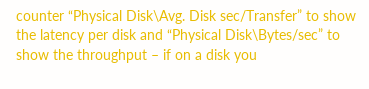counter “Physical Disk\Avg. Disk sec/Transfer” to show the latency per disk and “Physical Disk\Bytes/sec” to show the throughput – if on a disk you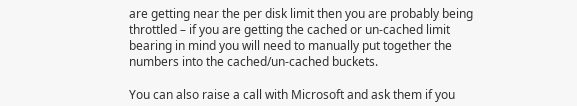are getting near the per disk limit then you are probably being throttled – if you are getting the cached or un-cached limit bearing in mind you will need to manually put together the numbers into the cached/un-cached buckets.

You can also raise a call with Microsoft and ask them if you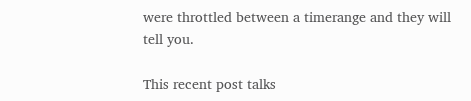were throttled between a timerange and they will tell you.

This recent post talks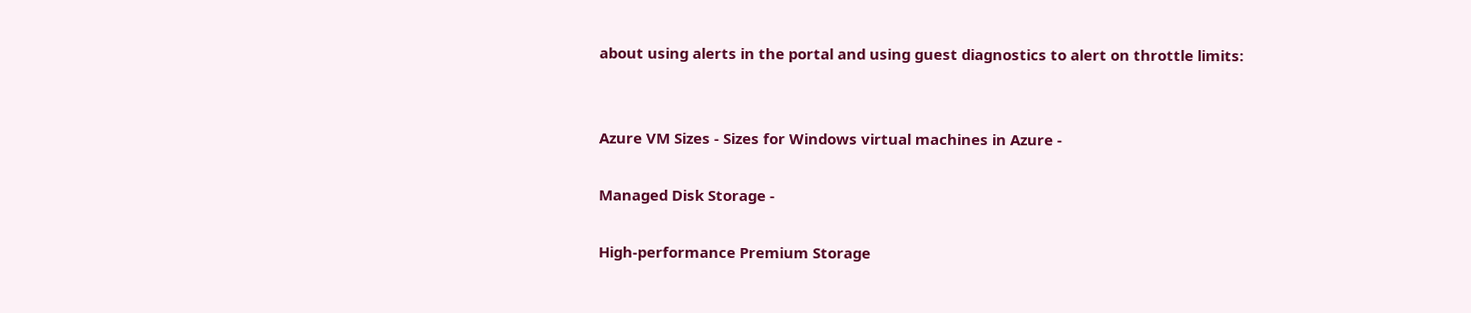about using alerts in the portal and using guest diagnostics to alert on throttle limits:


Azure VM Sizes - Sizes for Windows virtual machines in Azure -

Managed Disk Storage -

High-performance Premium Storage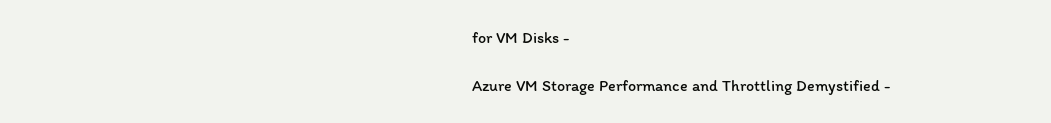for VM Disks -

Azure VM Storage Performance and Throttling Demystified -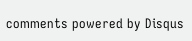comments powered by Disqus